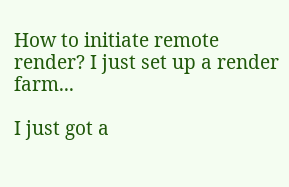How to initiate remote render? I just set up a render farm...

I just got a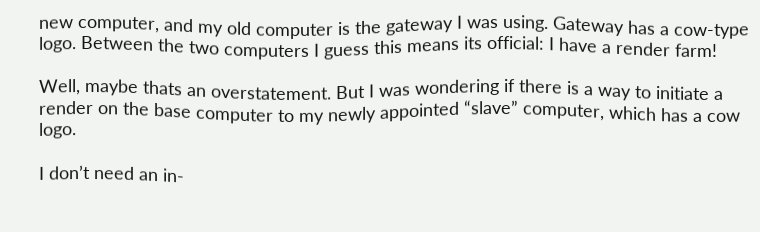new computer, and my old computer is the gateway I was using. Gateway has a cow-type logo. Between the two computers I guess this means its official: I have a render farm!

Well, maybe thats an overstatement. But I was wondering if there is a way to initiate a render on the base computer to my newly appointed “slave” computer, which has a cow logo.

I don’t need an in-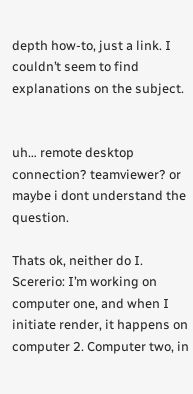depth how-to, just a link. I couldn’t seem to find explanations on the subject.


uh… remote desktop connection? teamviewer? or maybe i dont understand the question.

Thats ok, neither do I.
Scererio: I’m working on computer one, and when I initiate render, it happens on computer 2. Computer two, in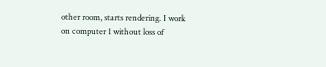other room, starts rendering. I work on computer 1 without loss of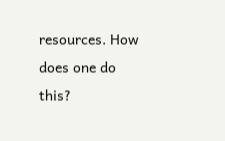resources. How does one do this?